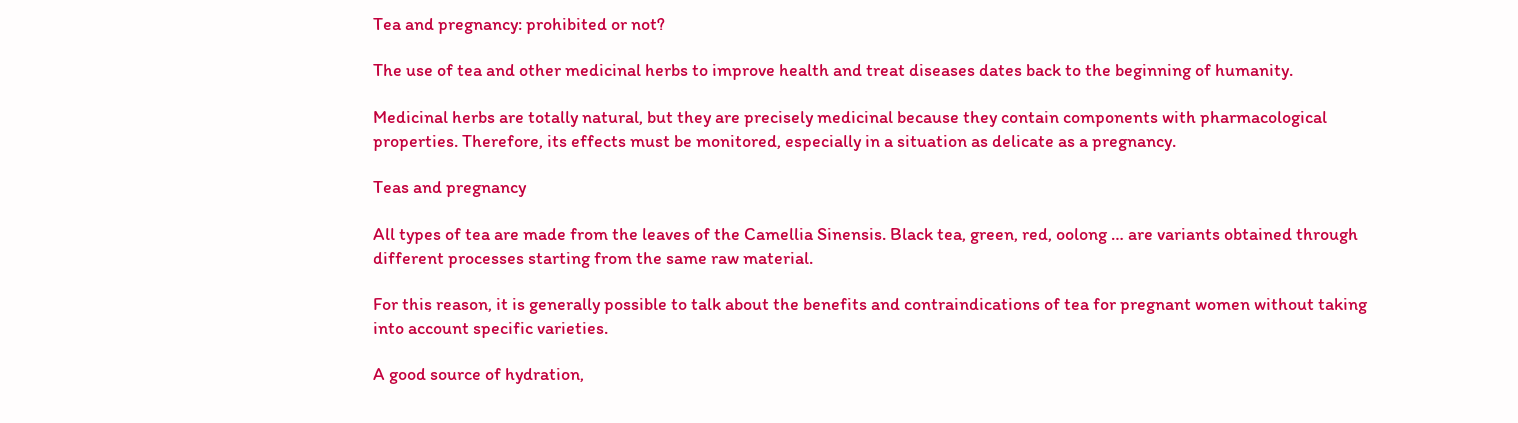Tea and pregnancy: prohibited or not?

The use of tea and other medicinal herbs to improve health and treat diseases dates back to the beginning of humanity.

Medicinal herbs are totally natural, but they are precisely medicinal because they contain components with pharmacological properties. Therefore, its effects must be monitored, especially in a situation as delicate as a pregnancy.

Teas and pregnancy

All types of tea are made from the leaves of the Camellia Sinensis. Black tea, green, red, oolong … are variants obtained through different processes starting from the same raw material.

For this reason, it is generally possible to talk about the benefits and contraindications of tea for pregnant women without taking into account specific varieties.

A good source of hydration,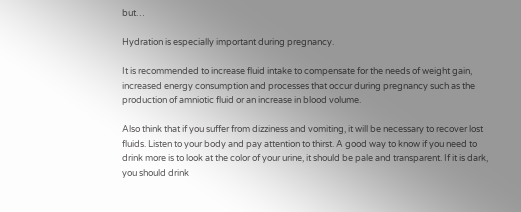but…

Hydration is especially important during pregnancy.

It is recommended to increase fluid intake to compensate for the needs of weight gain, increased energy consumption and processes that occur during pregnancy such as the production of amniotic fluid or an increase in blood volume.

Also think that if you suffer from dizziness and vomiting, it will be necessary to recover lost fluids. Listen to your body and pay attention to thirst. A good way to know if you need to drink more is to look at the color of your urine, it should be pale and transparent. If it is dark, you should drink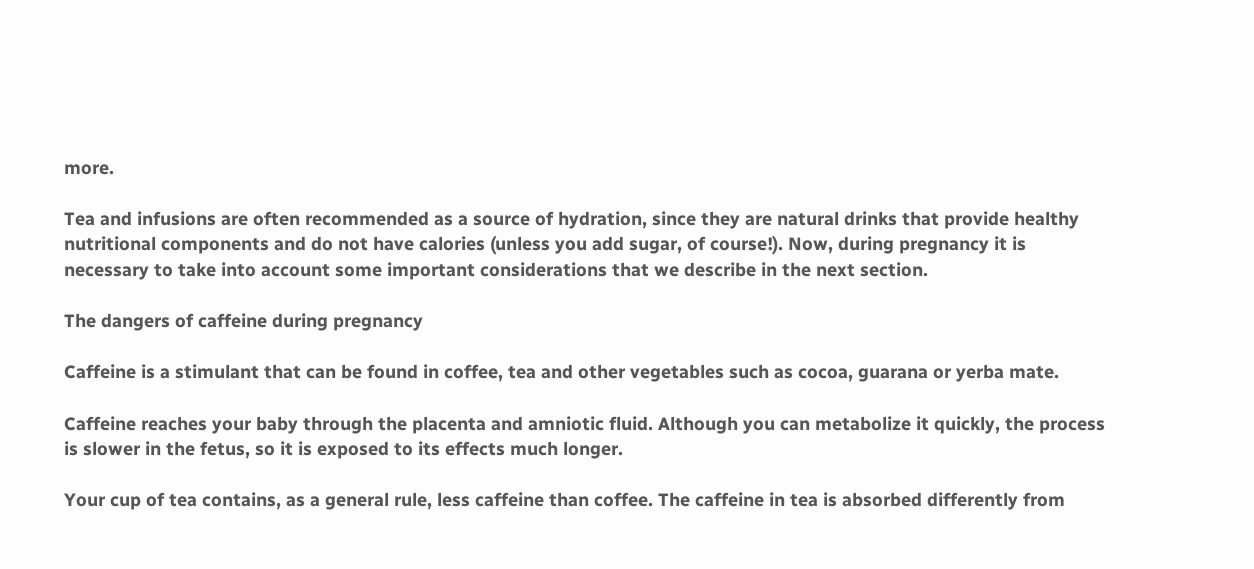more.

Tea and infusions are often recommended as a source of hydration, since they are natural drinks that provide healthy nutritional components and do not have calories (unless you add sugar, of course!). Now, during pregnancy it is necessary to take into account some important considerations that we describe in the next section.

The dangers of caffeine during pregnancy

Caffeine is a stimulant that can be found in coffee, tea and other vegetables such as cocoa, guarana or yerba mate.

Caffeine reaches your baby through the placenta and amniotic fluid. Although you can metabolize it quickly, the process is slower in the fetus, so it is exposed to its effects much longer.

Your cup of tea contains, as a general rule, less caffeine than coffee. The caffeine in tea is absorbed differently from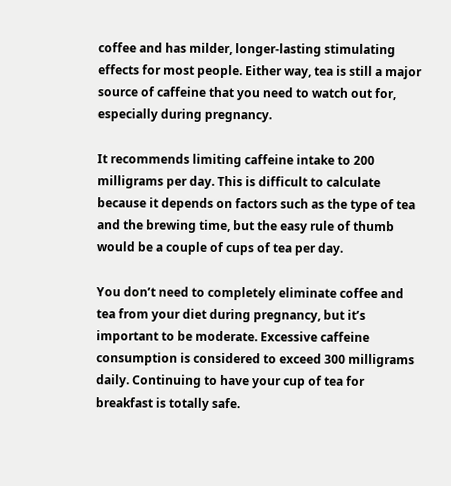coffee and has milder, longer-lasting stimulating effects for most people. Either way, tea is still a major source of caffeine that you need to watch out for, especially during pregnancy.

It recommends limiting caffeine intake to 200 milligrams per day. This is difficult to calculate because it depends on factors such as the type of tea and the brewing time, but the easy rule of thumb would be a couple of cups of tea per day.

You don’t need to completely eliminate coffee and tea from your diet during pregnancy, but it’s important to be moderate. Excessive caffeine consumption is considered to exceed 300 milligrams daily. Continuing to have your cup of tea for breakfast is totally safe.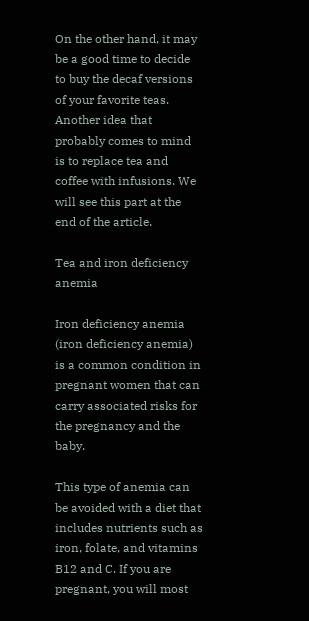On the other hand, it may be a good time to decide to buy the decaf versions of your favorite teas. Another idea that probably comes to mind is to replace tea and coffee with infusions. We will see this part at the end of the article.

Tea and iron deficiency anemia

Iron deficiency anemia (iron deficiency anemia) is a common condition in pregnant women that can carry associated risks for the pregnancy and the baby.

This type of anemia can be avoided with a diet that includes nutrients such as iron, folate, and vitamins B12 and C. If you are pregnant, you will most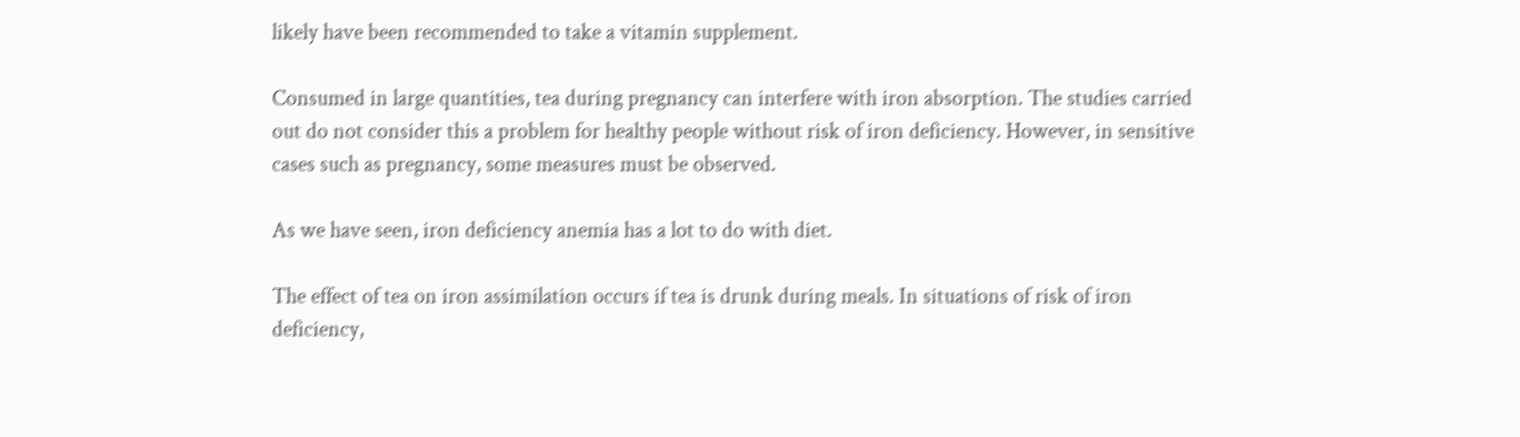likely have been recommended to take a vitamin supplement.

Consumed in large quantities, tea during pregnancy can interfere with iron absorption. The studies carried out do not consider this a problem for healthy people without risk of iron deficiency. However, in sensitive cases such as pregnancy, some measures must be observed.

As we have seen, iron deficiency anemia has a lot to do with diet.

The effect of tea on iron assimilation occurs if tea is drunk during meals. In situations of risk of iron deficiency,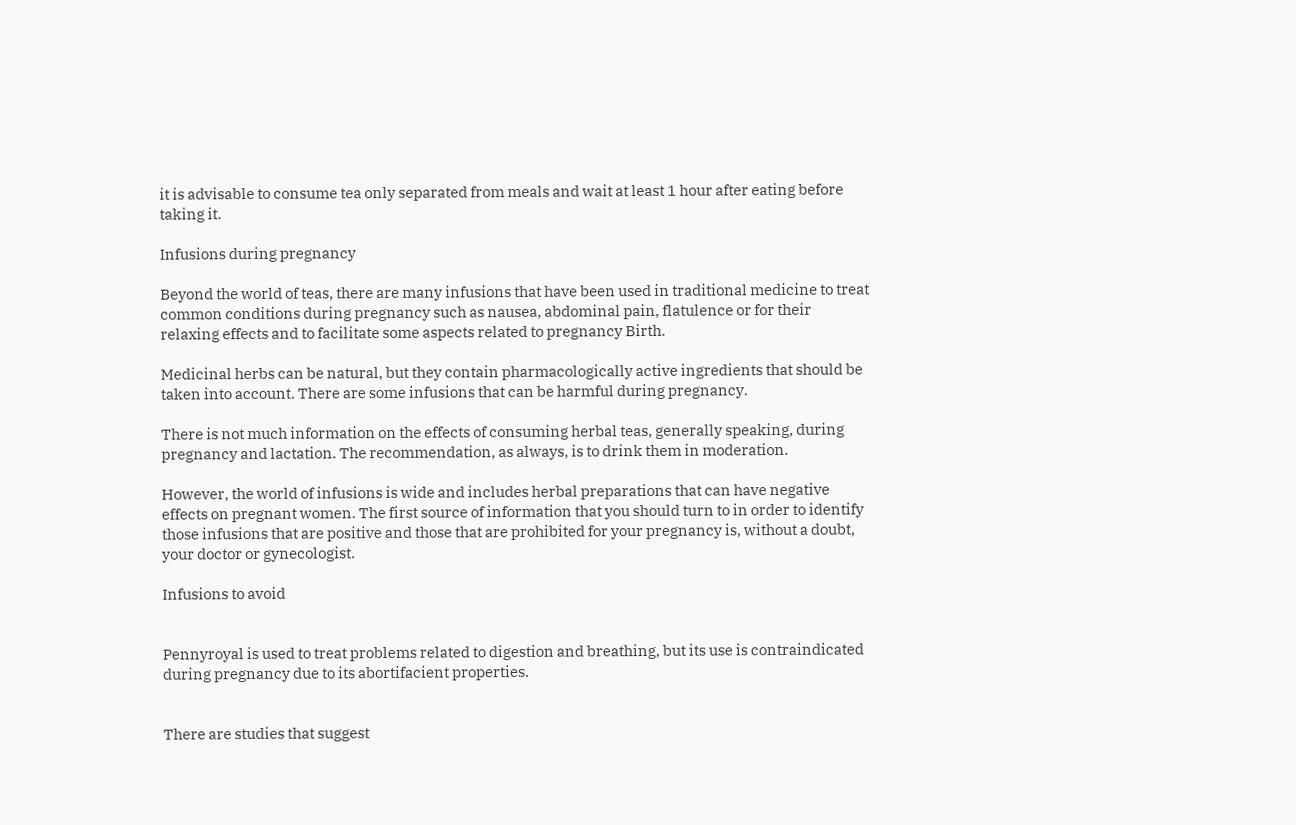it is advisable to consume tea only separated from meals and wait at least 1 hour after eating before taking it.

Infusions during pregnancy

Beyond the world of teas, there are many infusions that have been used in traditional medicine to treat common conditions during pregnancy such as nausea, abdominal pain, flatulence or for their relaxing effects and to facilitate some aspects related to pregnancy Birth.

Medicinal herbs can be natural, but they contain pharmacologically active ingredients that should be taken into account. There are some infusions that can be harmful during pregnancy.

There is not much information on the effects of consuming herbal teas, generally speaking, during pregnancy and lactation. The recommendation, as always, is to drink them in moderation.

However, the world of infusions is wide and includes herbal preparations that can have negative effects on pregnant women. The first source of information that you should turn to in order to identify those infusions that are positive and those that are prohibited for your pregnancy is, without a doubt, your doctor or gynecologist.

Infusions to avoid


Pennyroyal is used to treat problems related to digestion and breathing, but its use is contraindicated during pregnancy due to its abortifacient properties.


There are studies that suggest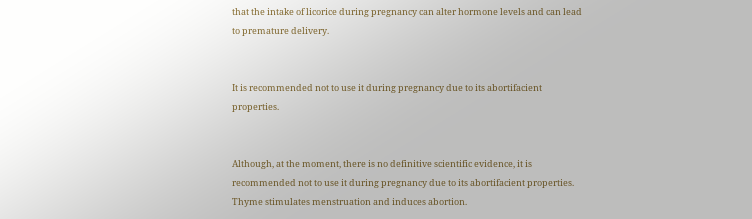that the intake of licorice during pregnancy can alter hormone levels and can lead to premature delivery.


It is recommended not to use it during pregnancy due to its abortifacient properties.


Although, at the moment, there is no definitive scientific evidence, it is recommended not to use it during pregnancy due to its abortifacient properties. Thyme stimulates menstruation and induces abortion.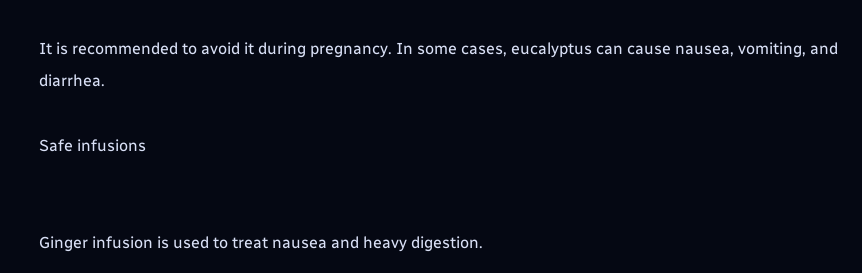It is recommended to avoid it during pregnancy. In some cases, eucalyptus can cause nausea, vomiting, and diarrhea.

Safe infusions


Ginger infusion is used to treat nausea and heavy digestion.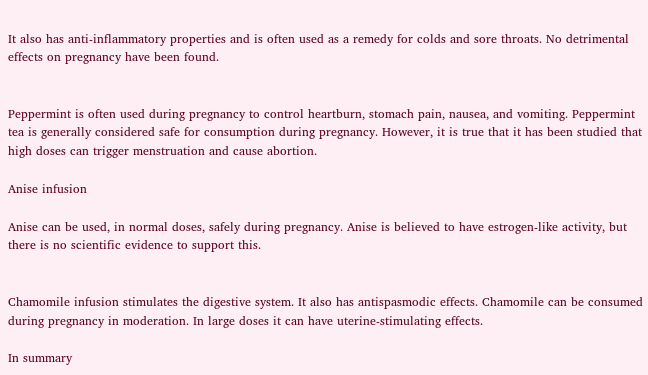It also has anti-inflammatory properties and is often used as a remedy for colds and sore throats. No detrimental effects on pregnancy have been found.


Peppermint is often used during pregnancy to control heartburn, stomach pain, nausea, and vomiting. Peppermint tea is generally considered safe for consumption during pregnancy. However, it is true that it has been studied that high doses can trigger menstruation and cause abortion.

Anise infusion

Anise can be used, in normal doses, safely during pregnancy. Anise is believed to have estrogen-like activity, but there is no scientific evidence to support this.


Chamomile infusion stimulates the digestive system. It also has antispasmodic effects. Chamomile can be consumed during pregnancy in moderation. In large doses it can have uterine-stimulating effects.

In summary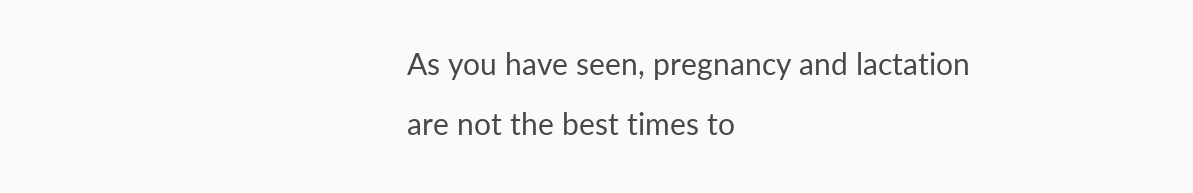As you have seen, pregnancy and lactation are not the best times to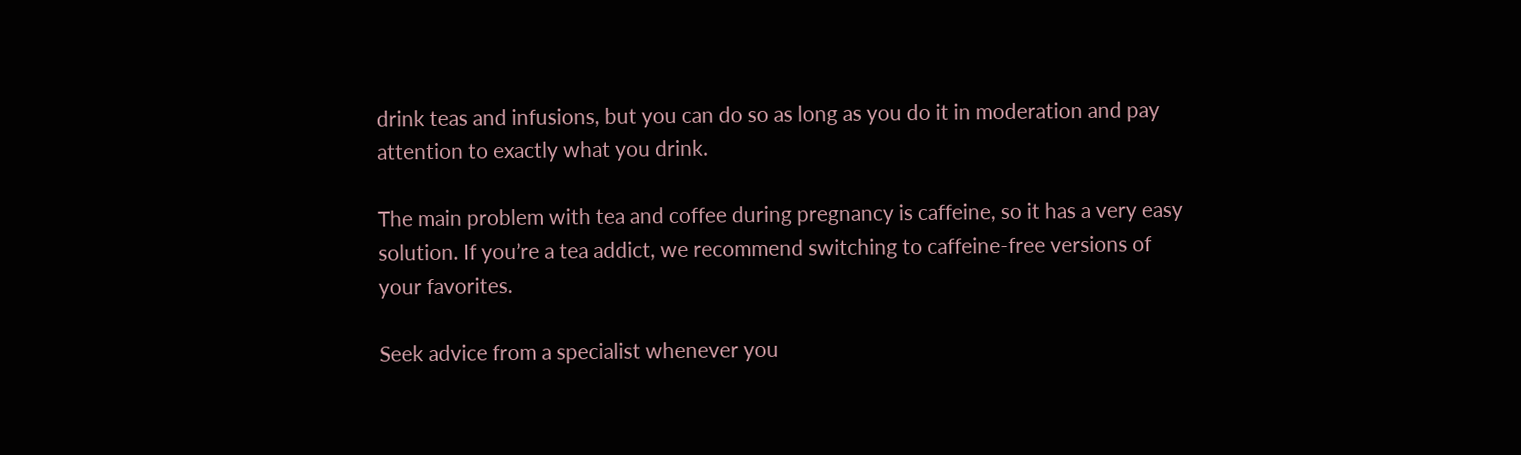drink teas and infusions, but you can do so as long as you do it in moderation and pay attention to exactly what you drink.

The main problem with tea and coffee during pregnancy is caffeine, so it has a very easy solution. If you’re a tea addict, we recommend switching to caffeine-free versions of your favorites.

Seek advice from a specialist whenever you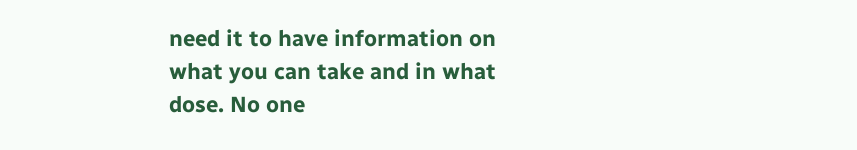need it to have information on what you can take and in what dose. No one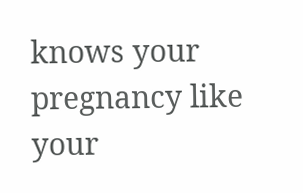knows your pregnancy like your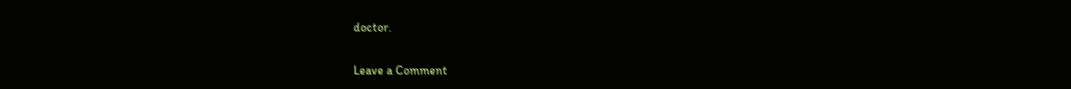doctor.

Leave a Comment